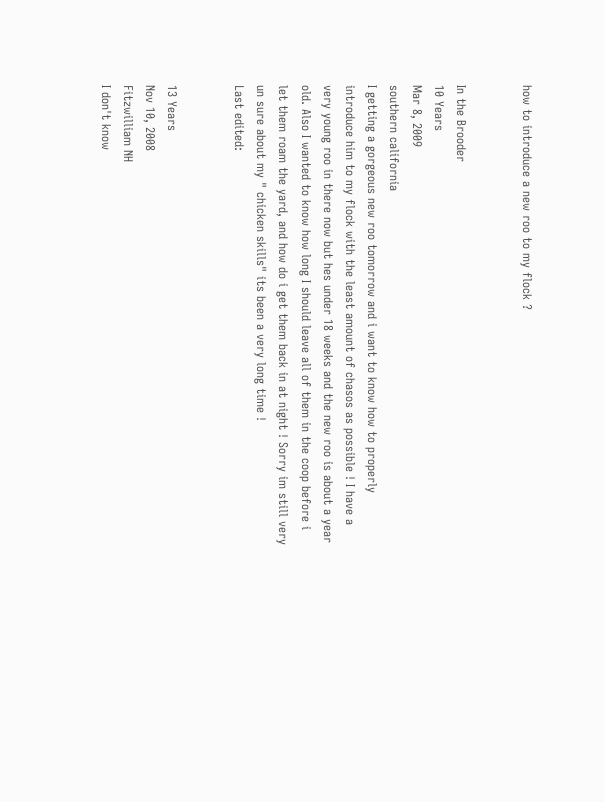how to introduce a new roo to my flock ?


In the Brooder
10 Years
Mar 8, 2009
southern california
I getting a gorgeous new roo tomorrow and i want to know how to properly introduce him to my flock with the least amount of chasos as possible ! I have a very young roo in there now but hes under 18 weeks and the new roo is about a year old. Also I wanted to know how long I should leave all of them in the coop before i let them roam the yard, and how do i get them back in at night ! Sorry im still very un sure about my " chicken skills" its been a very long time !
Last edited:


13 Years
Nov 10, 2008
Fitzwilliam NH
I don't know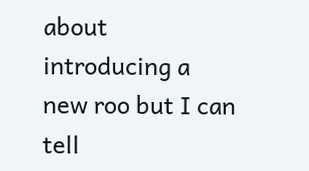about introducing a new roo but I can tell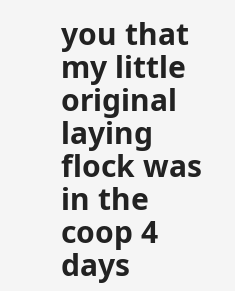you that my little original laying flock was in the coop 4 days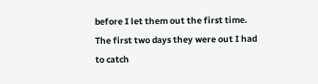before I let them out the first time. The first two days they were out I had to catch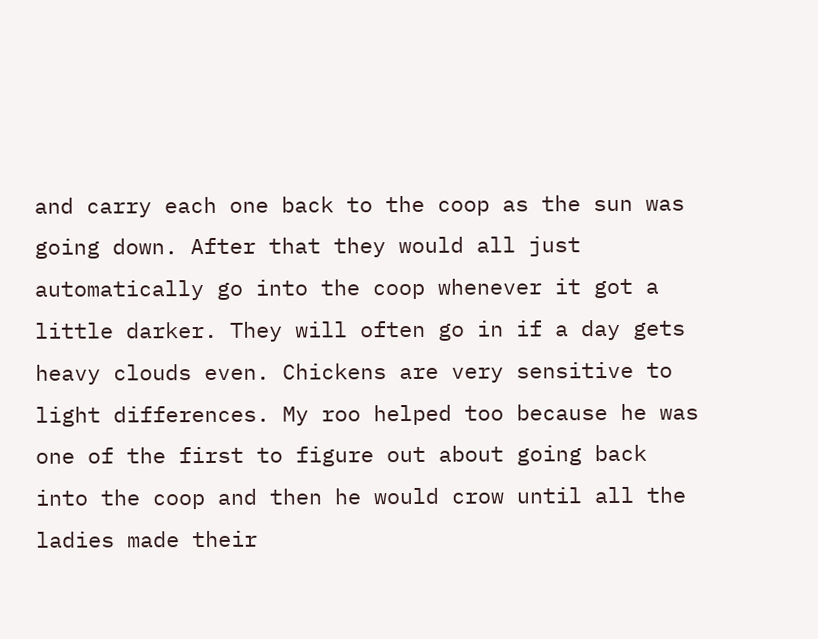and carry each one back to the coop as the sun was going down. After that they would all just automatically go into the coop whenever it got a little darker. They will often go in if a day gets heavy clouds even. Chickens are very sensitive to light differences. My roo helped too because he was one of the first to figure out about going back into the coop and then he would crow until all the ladies made their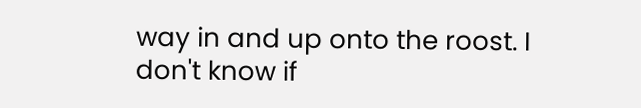way in and up onto the roost. I don't know if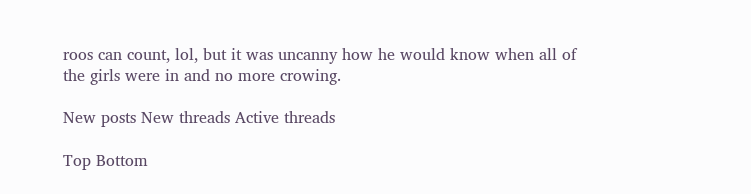roos can count, lol, but it was uncanny how he would know when all of the girls were in and no more crowing.

New posts New threads Active threads

Top Bottom